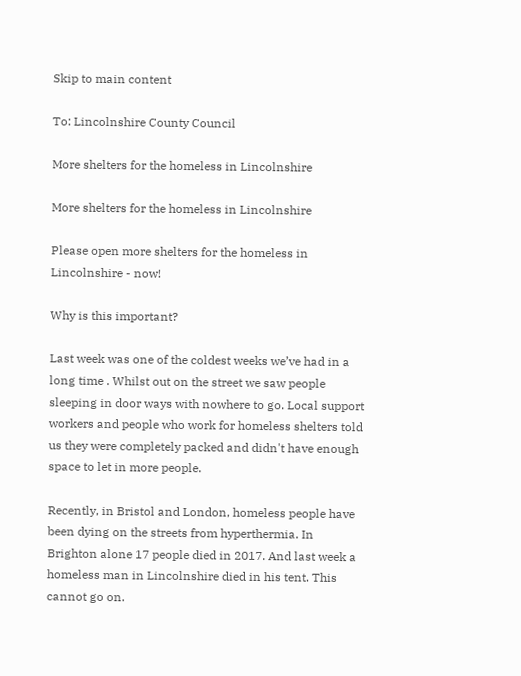Skip to main content

To: Lincolnshire County Council

More shelters for the homeless in Lincolnshire

More shelters for the homeless in Lincolnshire

Please open more shelters for the homeless in Lincolnshire - now!

Why is this important?

Last week was one of the coldest weeks we’ve had in a long time . Whilst out on the street we saw people sleeping in door ways with nowhere to go. Local support workers and people who work for homeless shelters told us they were completely packed and didn't have enough space to let in more people.

Recently, in Bristol and London, homeless people have been dying on the streets from hyperthermia. In Brighton alone 17 people died in 2017. And last week a homeless man in Lincolnshire died in his tent. This cannot go on.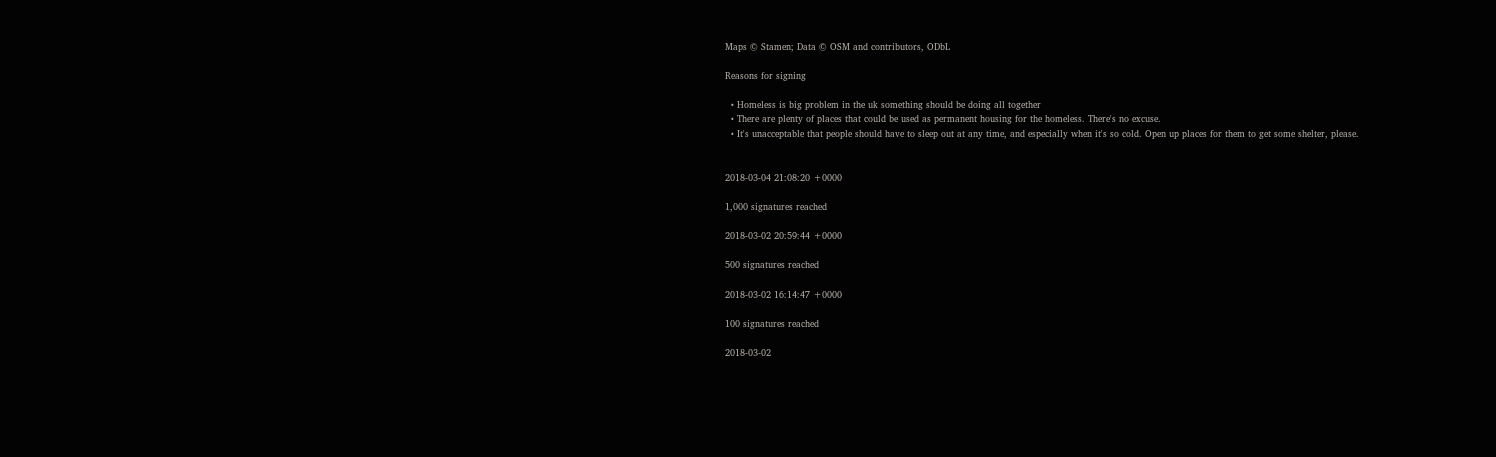Maps © Stamen; Data © OSM and contributors, ODbL

Reasons for signing

  • Homeless is big problem in the uk something should be doing all together
  • There are plenty of places that could be used as permanent housing for the homeless. There's no excuse.
  • It's unacceptable that people should have to sleep out at any time, and especially when it's so cold. Open up places for them to get some shelter, please.


2018-03-04 21:08:20 +0000

1,000 signatures reached

2018-03-02 20:59:44 +0000

500 signatures reached

2018-03-02 16:14:47 +0000

100 signatures reached

2018-03-02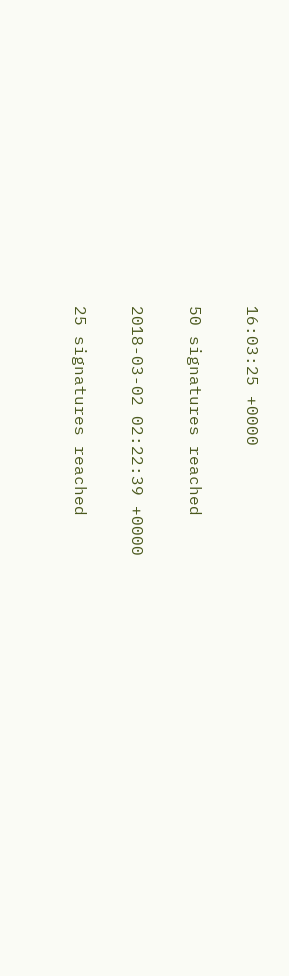16:03:25 +0000

50 signatures reached

2018-03-02 02:22:39 +0000

25 signatures reached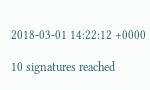2018-03-01 14:22:12 +0000

10 signatures reached